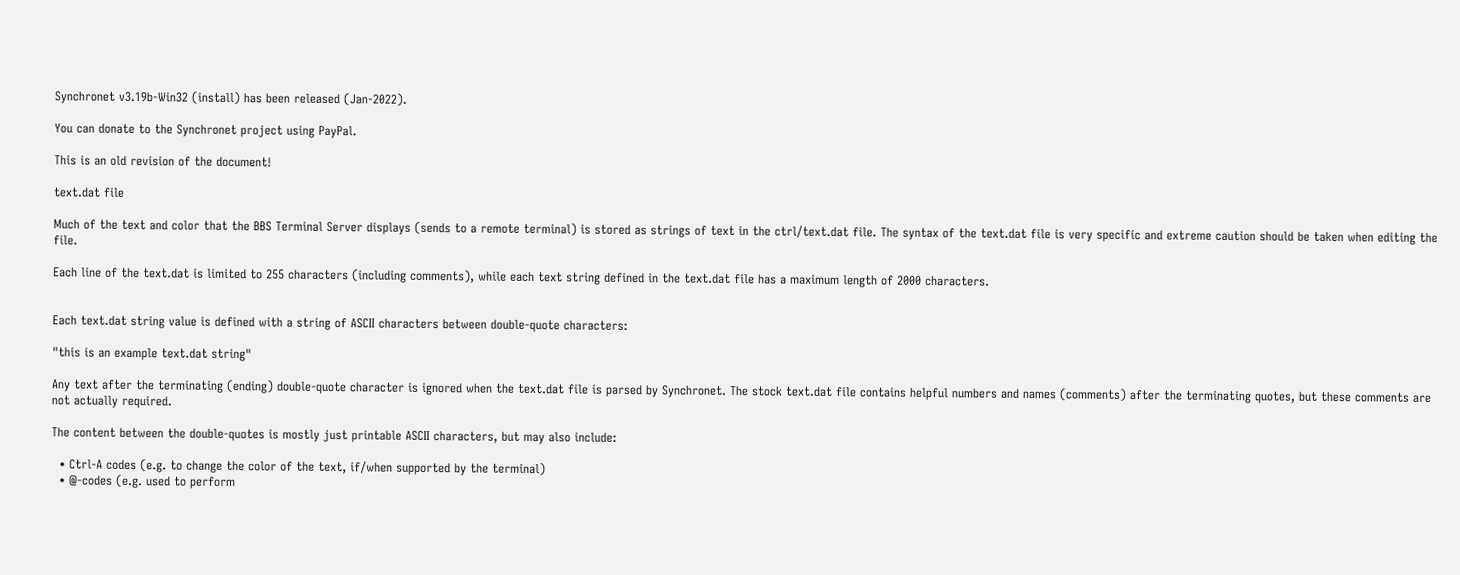Synchronet v3.19b-Win32 (install) has been released (Jan-2022).

You can donate to the Synchronet project using PayPal.

This is an old revision of the document!

text.dat file

Much of the text and color that the BBS Terminal Server displays (sends to a remote terminal) is stored as strings of text in the ctrl/text.dat file. The syntax of the text.dat file is very specific and extreme caution should be taken when editing the file.

Each line of the text.dat is limited to 255 characters (including comments), while each text string defined in the text.dat file has a maximum length of 2000 characters.


Each text.dat string value is defined with a string of ASCII characters between double-quote characters:

"this is an example text.dat string"

Any text after the terminating (ending) double-quote character is ignored when the text.dat file is parsed by Synchronet. The stock text.dat file contains helpful numbers and names (comments) after the terminating quotes, but these comments are not actually required.

The content between the double-quotes is mostly just printable ASCII characters, but may also include:

  • Ctrl-A codes (e.g. to change the color of the text, if/when supported by the terminal)
  • @-codes (e.g. used to perform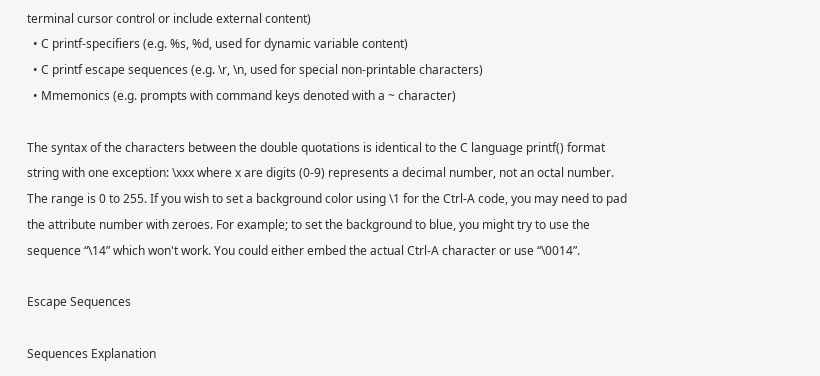terminal cursor control or include external content)
  • C printf-specifiers (e.g. %s, %d, used for dynamic variable content)
  • C printf escape sequences (e.g. \r, \n, used for special non-printable characters)
  • Mmemonics (e.g. prompts with command keys denoted with a ~ character)

The syntax of the characters between the double quotations is identical to the C language printf() format string with one exception: \xxx where x are digits (0-9) represents a decimal number, not an octal number. The range is 0 to 255. If you wish to set a background color using \1 for the Ctrl-A code, you may need to pad the attribute number with zeroes. For example; to set the background to blue, you might try to use the sequence “\14” which won't work. You could either embed the actual Ctrl-A character or use “\0014”.

Escape Sequences

Sequences Explanation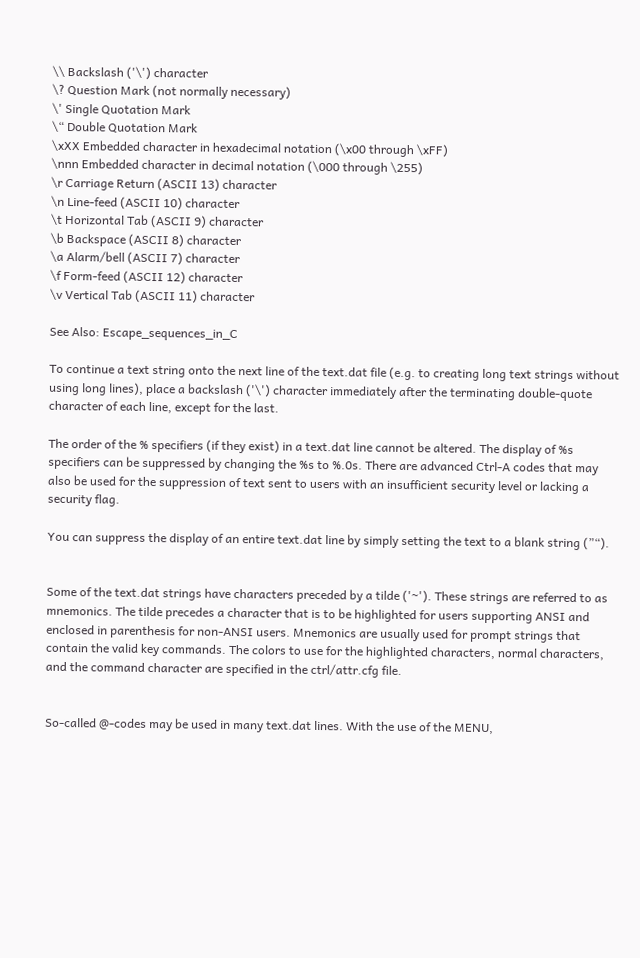\\ Backslash ('\') character
\? Question Mark (not normally necessary)
\' Single Quotation Mark
\“ Double Quotation Mark
\xXX Embedded character in hexadecimal notation (\x00 through \xFF)
\nnn Embedded character in decimal notation (\000 through \255)
\r Carriage Return (ASCII 13) character
\n Line-feed (ASCII 10) character
\t Horizontal Tab (ASCII 9) character
\b Backspace (ASCII 8) character
\a Alarm/bell (ASCII 7) character
\f Form-feed (ASCII 12) character
\v Vertical Tab (ASCII 11) character

See Also: Escape_sequences_in_C

To continue a text string onto the next line of the text.dat file (e.g. to creating long text strings without using long lines), place a backslash ('\') character immediately after the terminating double-quote character of each line, except for the last.

The order of the % specifiers (if they exist) in a text.dat line cannot be altered. The display of %s specifiers can be suppressed by changing the %s to %.0s. There are advanced Ctrl-A codes that may also be used for the suppression of text sent to users with an insufficient security level or lacking a security flag.

You can suppress the display of an entire text.dat line by simply setting the text to a blank string (”“).


Some of the text.dat strings have characters preceded by a tilde ('~'). These strings are referred to as mnemonics. The tilde precedes a character that is to be highlighted for users supporting ANSI and enclosed in parenthesis for non-ANSI users. Mnemonics are usually used for prompt strings that contain the valid key commands. The colors to use for the highlighted characters, normal characters, and the command character are specified in the ctrl/attr.cfg file.


So-called @-codes may be used in many text.dat lines. With the use of the MENU,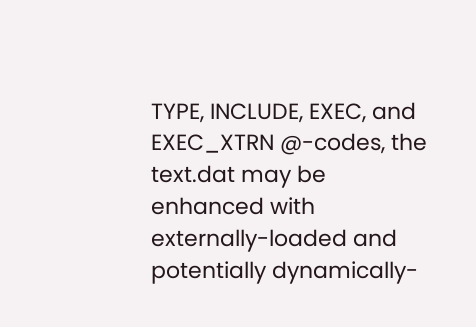TYPE, INCLUDE, EXEC, and EXEC_XTRN @-codes, the text.dat may be enhanced with externally-loaded and potentially dynamically-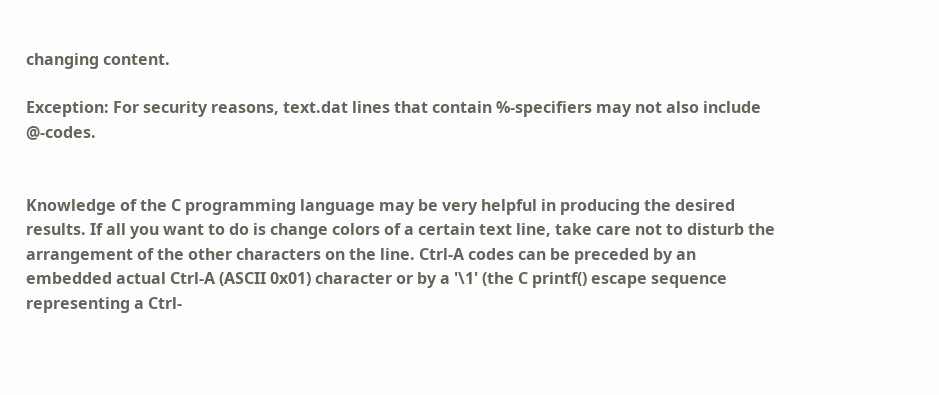changing content.

Exception: For security reasons, text.dat lines that contain %-specifiers may not also include @-codes.


Knowledge of the C programming language may be very helpful in producing the desired results. If all you want to do is change colors of a certain text line, take care not to disturb the arrangement of the other characters on the line. Ctrl-A codes can be preceded by an embedded actual Ctrl-A (ASCII 0x01) character or by a '\1' (the C printf() escape sequence representing a Ctrl-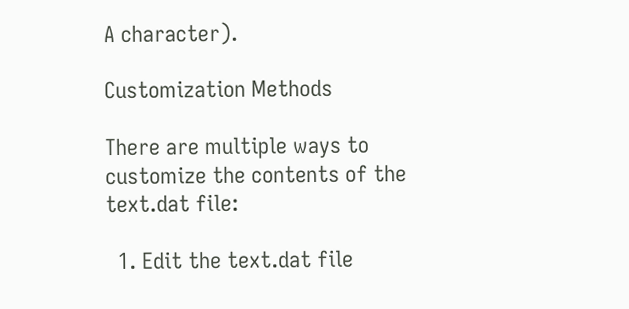A character).

Customization Methods

There are multiple ways to customize the contents of the text.dat file:

  1. Edit the text.dat file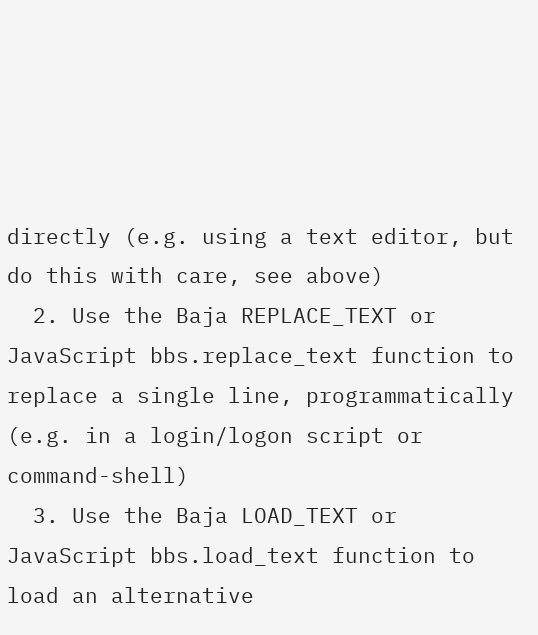directly (e.g. using a text editor, but do this with care, see above)
  2. Use the Baja REPLACE_TEXT or JavaScript bbs.replace_text function to replace a single line, programmatically (e.g. in a login/logon script or command-shell)
  3. Use the Baja LOAD_TEXT or JavaScript bbs.load_text function to load an alternative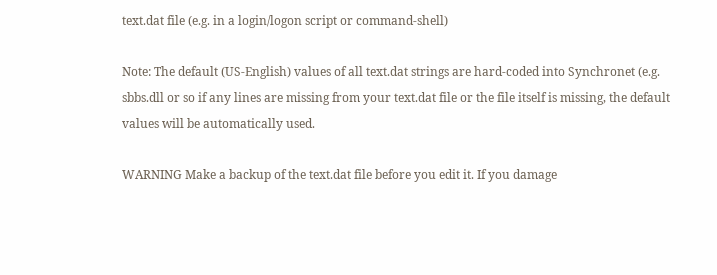text.dat file (e.g. in a login/logon script or command-shell)

Note: The default (US-English) values of all text.dat strings are hard-coded into Synchronet (e.g. sbbs.dll or so if any lines are missing from your text.dat file or the file itself is missing, the default values will be automatically used.

WARNING Make a backup of the text.dat file before you edit it. If you damage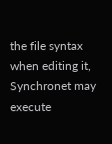the file syntax when editing it, Synchronet may execute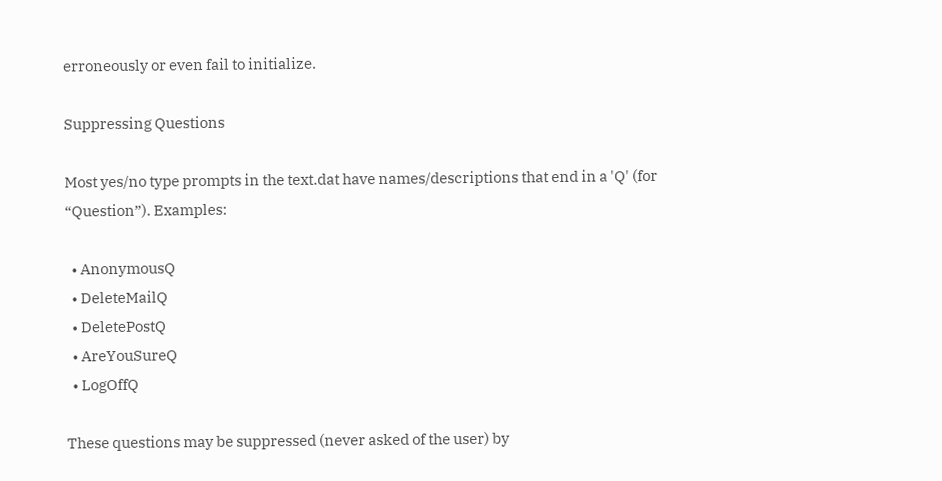erroneously or even fail to initialize.

Suppressing Questions

Most yes/no type prompts in the text.dat have names/descriptions that end in a 'Q' (for “Question”). Examples:

  • AnonymousQ
  • DeleteMailQ
  • DeletePostQ
  • AreYouSureQ
  • LogOffQ

These questions may be suppressed (never asked of the user) by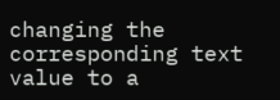changing the corresponding text value to a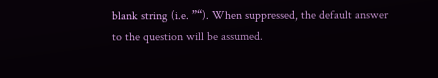blank string (i.e. ”“). When suppressed, the default answer to the question will be assumed.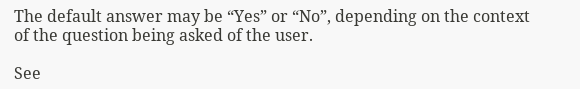The default answer may be “Yes” or “No”, depending on the context of the question being asked of the user.

See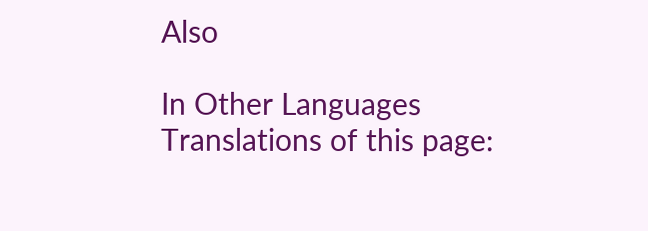Also

In Other Languages
Translations of this page: